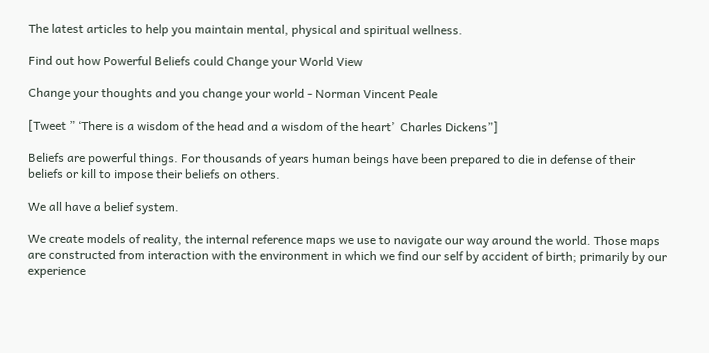The latest articles to help you maintain mental, physical and spiritual wellness.

Find out how Powerful Beliefs could Change your World View

Change your thoughts and you change your world - Norman Vincent Peale

[Tweet ” ‘There is a wisdom of the head and a wisdom of the heart’  Charles Dickens”]

Beliefs are powerful things. For thousands of years human beings have been prepared to die in defense of their beliefs or kill to impose their beliefs on others.

We all have a belief system.

We create models of reality, the internal reference maps we use to navigate our way around the world. Those maps are constructed from interaction with the environment in which we find our self by accident of birth; primarily by our experience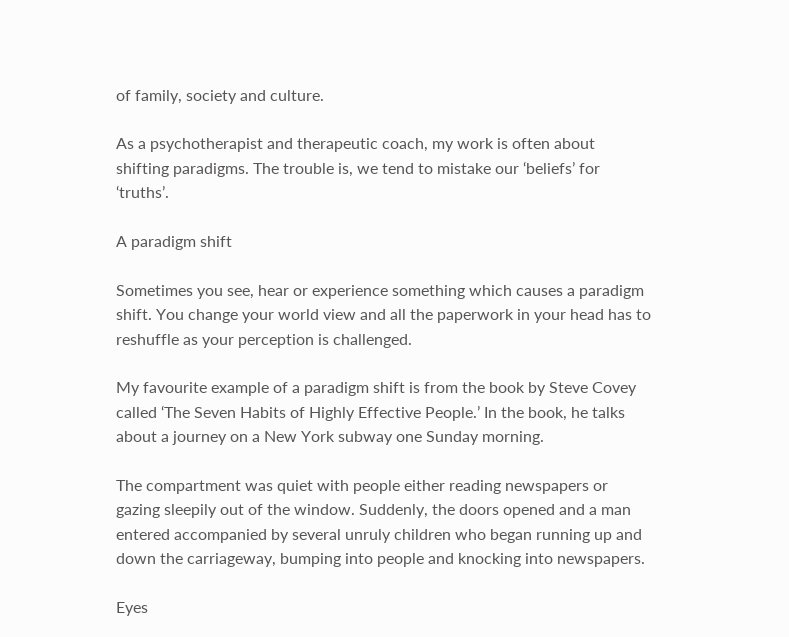of family, society and culture.

As a psychotherapist and therapeutic coach, my work is often about shifting paradigms. The trouble is, we tend to mistake our ‘beliefs’ for ‘truths’.

A paradigm shift

Sometimes you see, hear or experience something which causes a paradigm shift. You change your world view and all the paperwork in your head has to reshuffle as your perception is challenged.

My favourite example of a paradigm shift is from the book by Steve Covey called ‘The Seven Habits of Highly Effective People.’ In the book, he talks about a journey on a New York subway one Sunday morning.

The compartment was quiet with people either reading newspapers or gazing sleepily out of the window. Suddenly, the doors opened and a man entered accompanied by several unruly children who began running up and down the carriageway, bumping into people and knocking into newspapers.

Eyes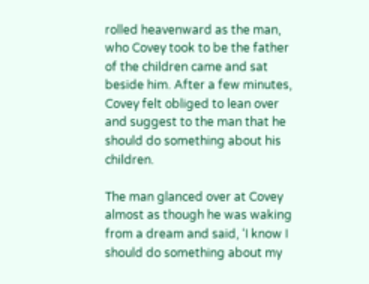rolled heavenward as the man, who Covey took to be the father of the children came and sat beside him. After a few minutes, Covey felt obliged to lean over and suggest to the man that he should do something about his children.

The man glanced over at Covey almost as though he was waking from a dream and said, ‘I know I should do something about my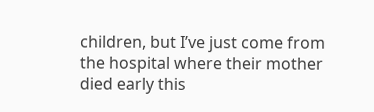children, but I’ve just come from the hospital where their mother died early this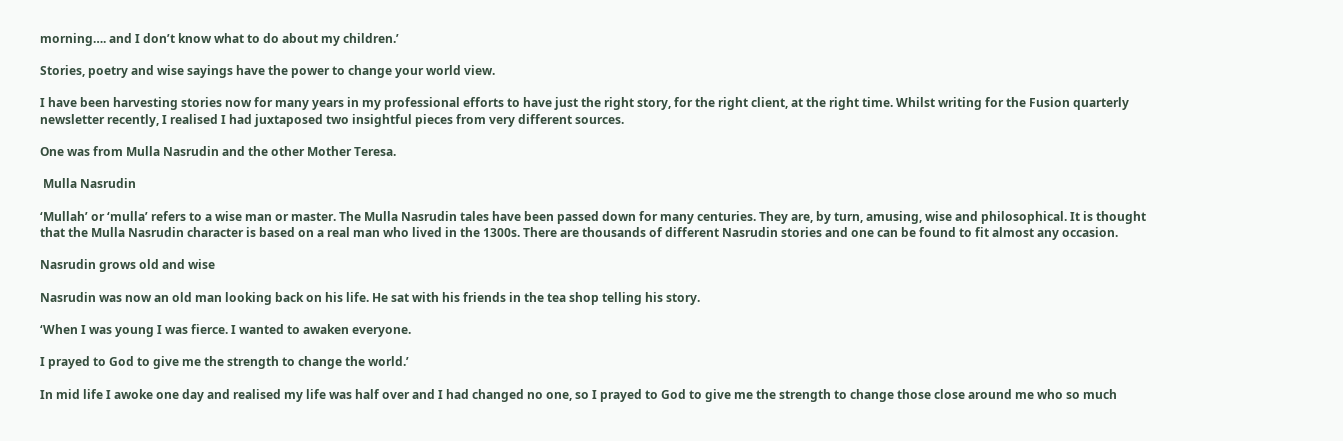morning…. and I don’t know what to do about my children.’

Stories, poetry and wise sayings have the power to change your world view.

I have been harvesting stories now for many years in my professional efforts to have just the right story, for the right client, at the right time. Whilst writing for the Fusion quarterly newsletter recently, I realised I had juxtaposed two insightful pieces from very different sources.

One was from Mulla Nasrudin and the other Mother Teresa.

 Mulla Nasrudin

‘Mullah’ or ‘mulla’ refers to a wise man or master. The Mulla Nasrudin tales have been passed down for many centuries. They are, by turn, amusing, wise and philosophical. It is thought that the Mulla Nasrudin character is based on a real man who lived in the 1300s. There are thousands of different Nasrudin stories and one can be found to fit almost any occasion.

Nasrudin grows old and wise

Nasrudin was now an old man looking back on his life. He sat with his friends in the tea shop telling his story.

‘When I was young I was fierce. I wanted to awaken everyone.

I prayed to God to give me the strength to change the world.’

In mid life I awoke one day and realised my life was half over and I had changed no one, so I prayed to God to give me the strength to change those close around me who so much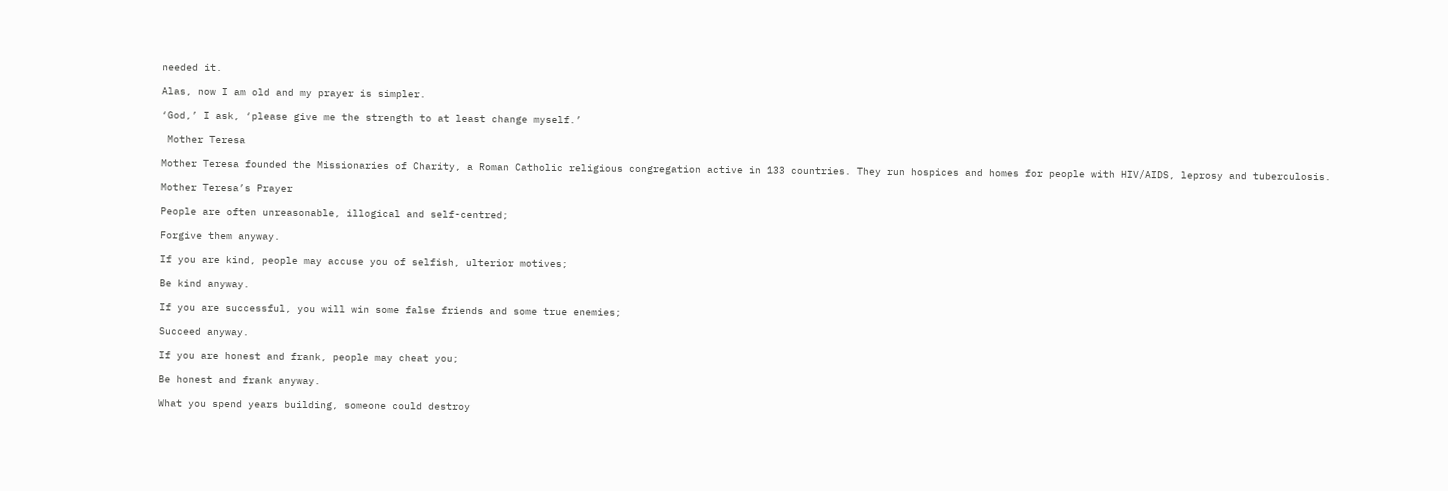needed it.

Alas, now I am old and my prayer is simpler.

‘God,’ I ask, ‘please give me the strength to at least change myself.’

 Mother Teresa

Mother Teresa founded the Missionaries of Charity, a Roman Catholic religious congregation active in 133 countries. They run hospices and homes for people with HIV/AIDS, leprosy and tuberculosis.

Mother Teresa’s Prayer

People are often unreasonable, illogical and self-centred;

Forgive them anyway.

If you are kind, people may accuse you of selfish, ulterior motives;

Be kind anyway.

If you are successful, you will win some false friends and some true enemies;

Succeed anyway.

If you are honest and frank, people may cheat you;

Be honest and frank anyway.

What you spend years building, someone could destroy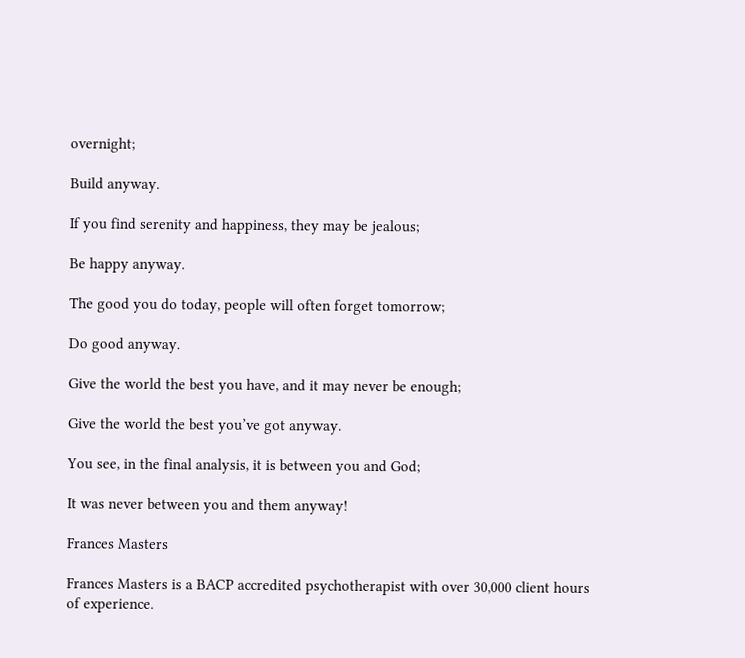overnight;

Build anyway.

If you find serenity and happiness, they may be jealous;

Be happy anyway.

The good you do today, people will often forget tomorrow;

Do good anyway.

Give the world the best you have, and it may never be enough;

Give the world the best you’ve got anyway.

You see, in the final analysis, it is between you and God;

It was never between you and them anyway!

Frances Masters

Frances Masters is a BACP accredited psychotherapist with over 30,000 client hours of experience.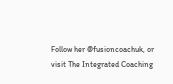Follow her @fusioncoachuk, or visit The Integrated Coaching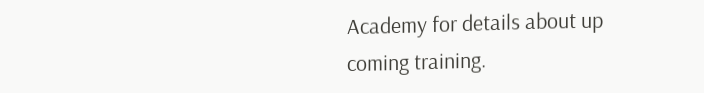Academy for details about up coming training.